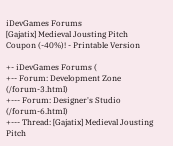iDevGames Forums
[Gajatix] Medieval Jousting Pitch Coupon (-40%)! - Printable Version

+- iDevGames Forums (
+-- Forum: Development Zone (/forum-3.html)
+--- Forum: Designer's Studio (/forum-6.html)
+--- Thread: [Gajatix] Medieval Jousting Pitch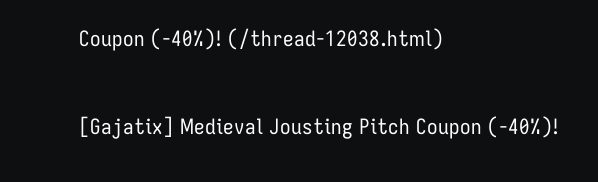Coupon (-40%)! (/thread-12038.html)

[Gajatix] Medieval Jousting Pitch Coupon (-40%)!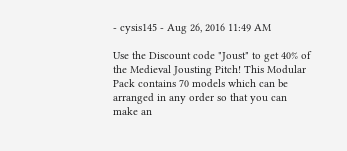- cysis145 - Aug 26, 2016 11:49 AM

Use the Discount code "Joust" to get 40% of the Medieval Jousting Pitch! This Modular Pack contains 70 models which can be arranged in any order so that you can make an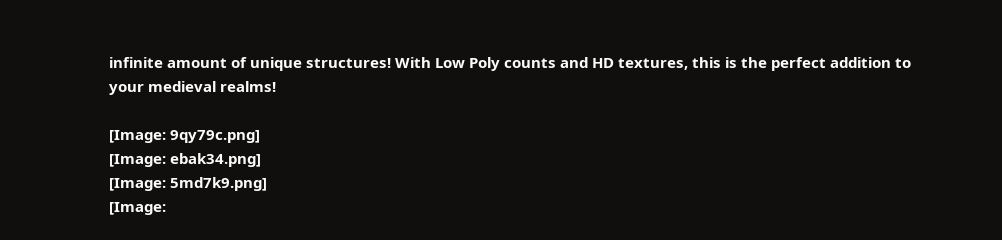infinite amount of unique structures! With Low Poly counts and HD textures, this is the perfect addition to your medieval realms!

[Image: 9qy79c.png]
[Image: ebak34.png]
[Image: 5md7k9.png]
[Image: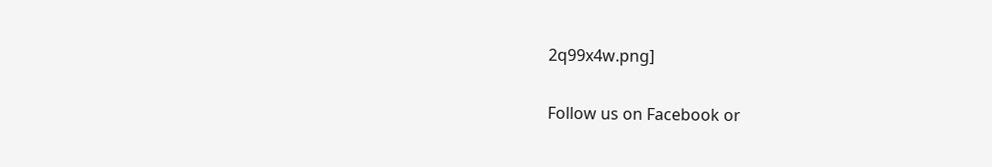2q99x4w.png]

Follow us on Facebook or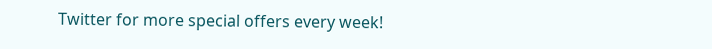Twitter for more special offers every week!